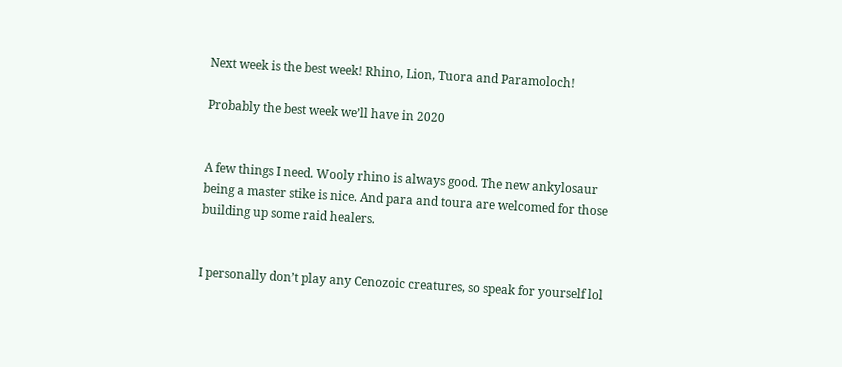Next week is the best week! Rhino, Lion, Tuora and Paramoloch!

Probably the best week we’ll have in 2020


A few things I need. Wooly rhino is always good. The new ankylosaur being a master stike is nice. And para and toura are welcomed for those building up some raid healers.


I personally don’t play any Cenozoic creatures, so speak for yourself lol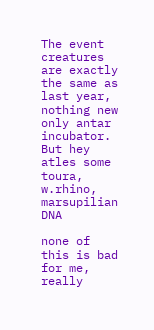The event creatures are exactly the same as last year, nothing new only antar incubator. But hey atles some toura, w.rhino, marsupilian DNA

none of this is bad for me, really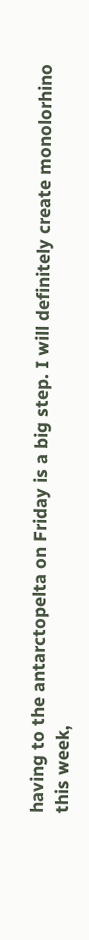having to the antarctopelta on Friday is a big step. I will definitely create monolorhino this week,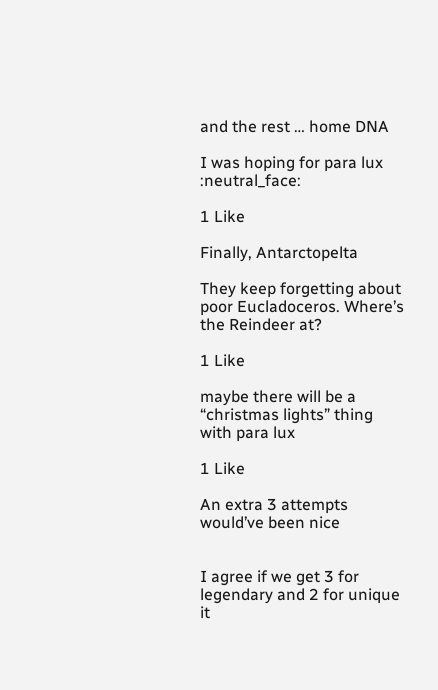and the rest … home DNA

I was hoping for para lux :neutral_face:

1 Like

Finally, Antarctopelta

They keep forgetting about poor Eucladoceros. Where’s the Reindeer at?

1 Like

maybe there will be a “christmas lights” thing with para lux

1 Like

An extra 3 attempts would’ve been nice


I agree if we get 3 for legendary and 2 for unique it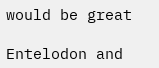would be great

Entelodon and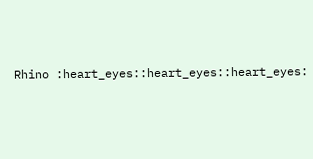Rhino :heart_eyes::heart_eyes::heart_eyes: